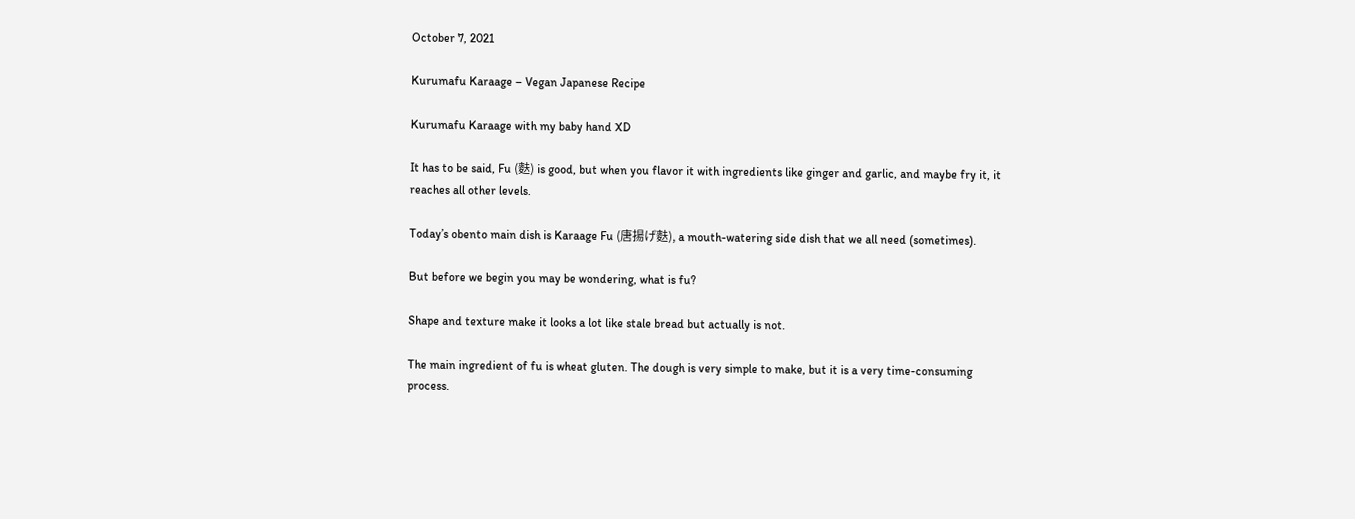October 7, 2021

Kurumafu Karaage – Vegan Japanese Recipe

Kurumafu Karaage with my baby hand XD

It has to be said, Fu (麩) is good, but when you flavor it with ingredients like ginger and garlic, and maybe fry it, it reaches all other levels.

Today’s obento main dish is Karaage Fu (唐揚げ麩), a mouth-watering side dish that we all need (sometimes).

But before we begin you may be wondering, what is fu?

Shape and texture make it looks a lot like stale bread but actually is not.

The main ingredient of fu is wheat gluten. The dough is very simple to make, but it is a very time-consuming process.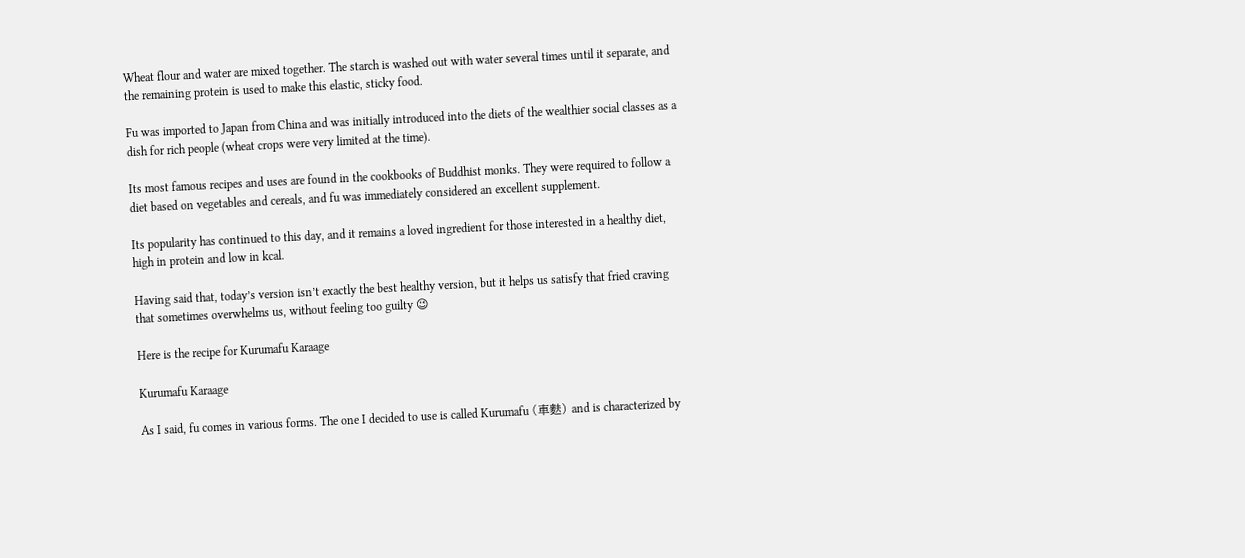Wheat flour and water are mixed together. The starch is washed out with water several times until it separate, and the remaining protein is used to make this elastic, sticky food.

Fu was imported to Japan from China and was initially introduced into the diets of the wealthier social classes as a dish for rich people (wheat crops were very limited at the time).

Its most famous recipes and uses are found in the cookbooks of Buddhist monks. They were required to follow a diet based on vegetables and cereals, and fu was immediately considered an excellent supplement.

Its popularity has continued to this day, and it remains a loved ingredient for those interested in a healthy diet, high in protein and low in kcal.

Having said that, today’s version isn’t exactly the best healthy version, but it helps us satisfy that fried craving that sometimes overwhelms us, without feeling too guilty 😉

Here is the recipe for Kurumafu Karaage

Kurumafu Karaage

As I said, fu comes in various forms. The one I decided to use is called Kurumafu (車麩) and is characterized by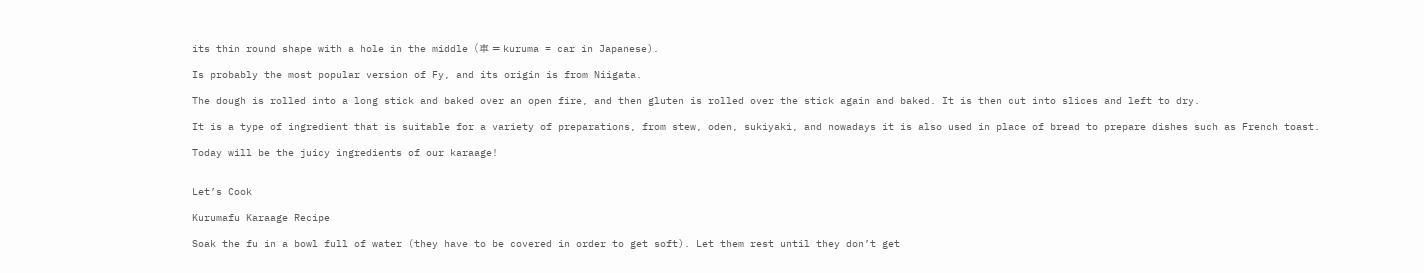its thin round shape with a hole in the middle (車 = kuruma = car in Japanese).

Is probably the most popular version of Fy, and its origin is from Niigata.

The dough is rolled into a long stick and baked over an open fire, and then gluten is rolled over the stick again and baked. It is then cut into slices and left to dry.

It is a type of ingredient that is suitable for a variety of preparations, from stew, oden, sukiyaki, and nowadays it is also used in place of bread to prepare dishes such as French toast.

Today will be the juicy ingredients of our karaage!


Let’s Cook

Kurumafu Karaage Recipe

Soak the fu in a bowl full of water (they have to be covered in order to get soft). Let them rest until they don’t get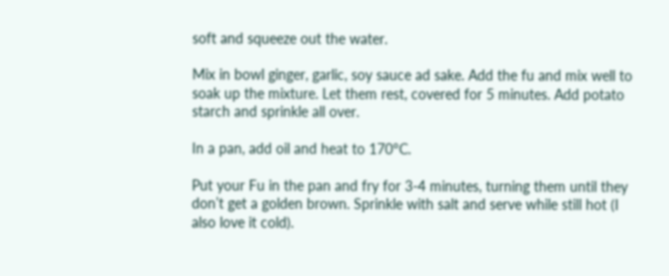soft and squeeze out the water.

Mix in bowl ginger, garlic, soy sauce ad sake. Add the fu and mix well to soak up the mixture. Let them rest, covered for 5 minutes. Add potato starch and sprinkle all over.

In a pan, add oil and heat to 170°C.

Put your Fu in the pan and fry for 3-4 minutes, turning them until they don’t get a golden brown. Sprinkle with salt and serve while still hot (I also love it cold).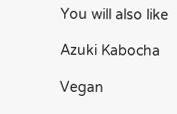You will also like

Azuki Kabocha

Vegan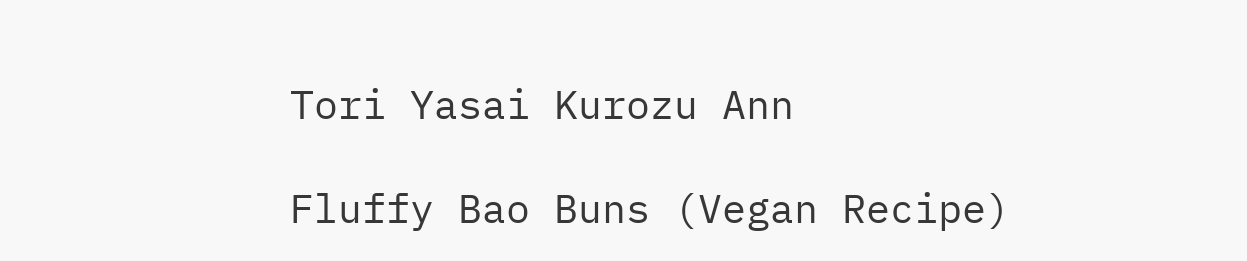Tori Yasai Kurozu Ann

Fluffy Bao Buns (Vegan Recipe)